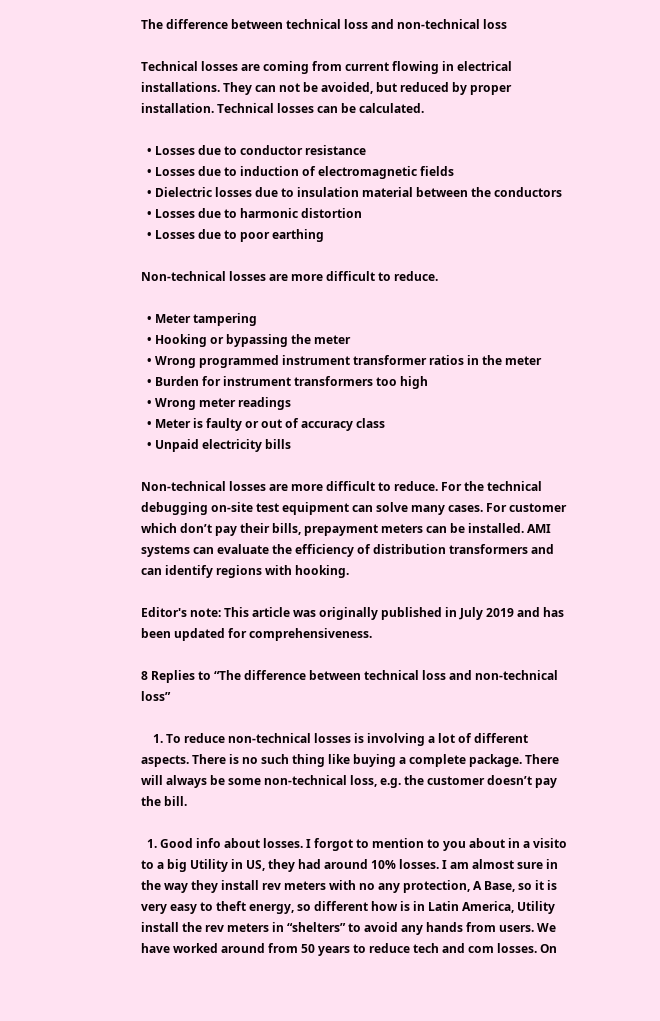The difference between technical loss and non-technical loss

Technical losses are coming from current flowing in electrical installations. They can not be avoided, but reduced by proper installation. Technical losses can be calculated.

  • Losses due to conductor resistance
  • Losses due to induction of electromagnetic fields
  • Dielectric losses due to insulation material between the conductors
  • Losses due to harmonic distortion
  • Losses due to poor earthing

Non-technical losses are more difficult to reduce.

  • Meter tampering
  • Hooking or bypassing the meter
  • Wrong programmed instrument transformer ratios in the meter
  • Burden for instrument transformers too high
  • Wrong meter readings
  • Meter is faulty or out of accuracy class
  • Unpaid electricity bills

Non-technical losses are more difficult to reduce. For the technical debugging on-site test equipment can solve many cases. For customer which don’t pay their bills, prepayment meters can be installed. AMI systems can evaluate the efficiency of distribution transformers and can identify regions with hooking.

Editor's note: This article was originally published in July 2019 and has been updated for comprehensiveness.

8 Replies to “The difference between technical loss and non-technical loss”

    1. To reduce non-technical losses is involving a lot of different aspects. There is no such thing like buying a complete package. There will always be some non-technical loss, e.g. the customer doesn’t pay the bill.

  1. Good info about losses. I forgot to mention to you about in a visito to a big Utility in US, they had around 10% losses. I am almost sure in the way they install rev meters with no any protection, A Base, so it is very easy to theft energy, so different how is in Latin America, Utility install the rev meters in “shelters” to avoid any hands from users. We have worked around from 50 years to reduce tech and com losses. On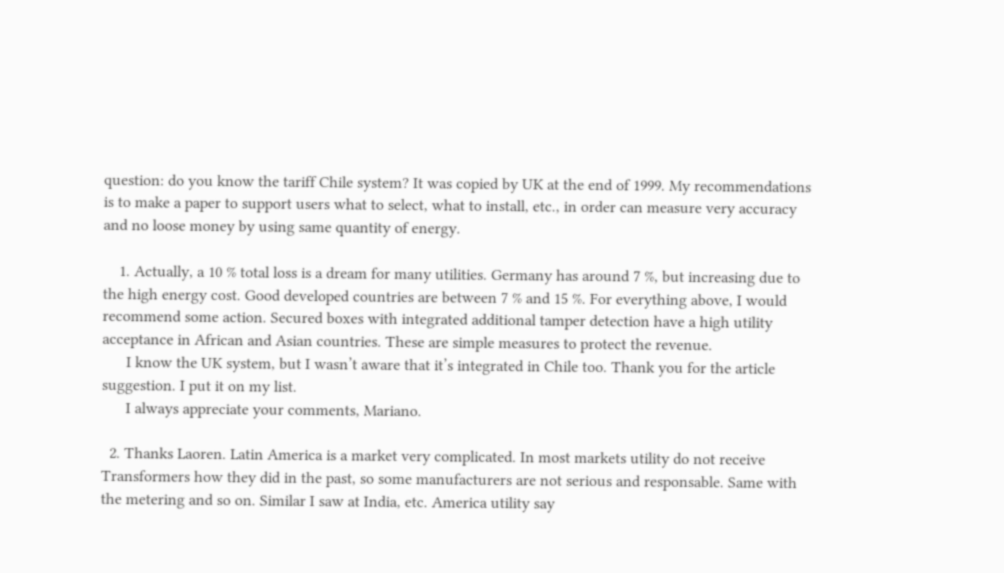question: do you know the tariff Chile system? It was copied by UK at the end of 1999. My recommendations is to make a paper to support users what to select, what to install, etc., in order can measure very accuracy and no loose money by using same quantity of energy.

    1. Actually, a 10 % total loss is a dream for many utilities. Germany has around 7 %, but increasing due to the high energy cost. Good developed countries are between 7 % and 15 %. For everything above, I would recommend some action. Secured boxes with integrated additional tamper detection have a high utility acceptance in African and Asian countries. These are simple measures to protect the revenue.
      I know the UK system, but I wasn’t aware that it’s integrated in Chile too. Thank you for the article suggestion. I put it on my list.
      I always appreciate your comments, Mariano.

  2. Thanks Laoren. Latin America is a market very complicated. In most markets utility do not receive Transformers how they did in the past, so some manufacturers are not serious and responsable. Same with the metering and so on. Similar I saw at India, etc. America utility say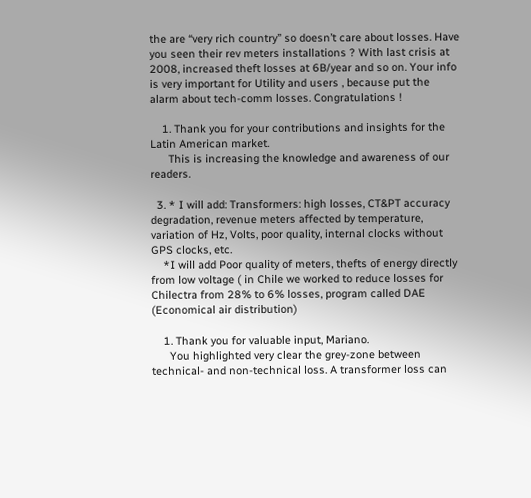the are “very rich country” so doesn’t care about losses. Have you seen their rev meters installations ? With last crisis at 2008, increased theft losses at 6B/year and so on. Your info is very important for Utility and users , because put the alarm about tech-comm losses. Congratulations !

    1. Thank you for your contributions and insights for the Latin American market.
      This is increasing the knowledge and awareness of our readers.

  3. * I will add: Transformers: high losses, CT&PT accuracy degradation, revenue meters affected by temperature, variation of Hz, Volts, poor quality, internal clocks without GPS clocks, etc.
    *I will add Poor quality of meters, thefts of energy directly from low voltage ( in Chile we worked to reduce losses for Chilectra from 28% to 6% losses, program called DAE (Economical air distribution)

    1. Thank you for valuable input, Mariano.
      You highlighted very clear the grey-zone between technical- and non-technical loss. A transformer loss can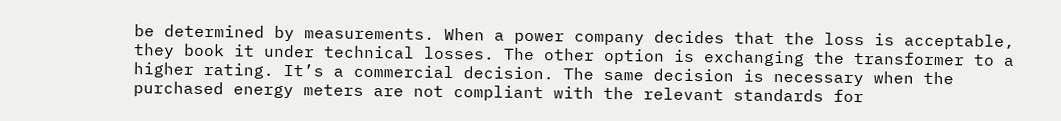be determined by measurements. When a power company decides that the loss is acceptable, they book it under technical losses. The other option is exchanging the transformer to a higher rating. It’s a commercial decision. The same decision is necessary when the purchased energy meters are not compliant with the relevant standards for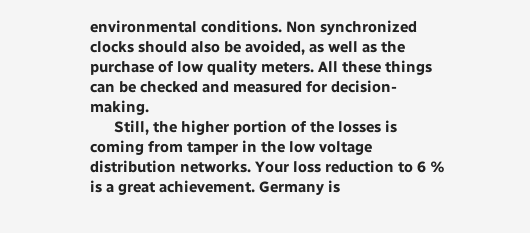environmental conditions. Non synchronized clocks should also be avoided, as well as the purchase of low quality meters. All these things can be checked and measured for decision-making.
      Still, the higher portion of the losses is coming from tamper in the low voltage distribution networks. Your loss reduction to 6 % is a great achievement. Germany is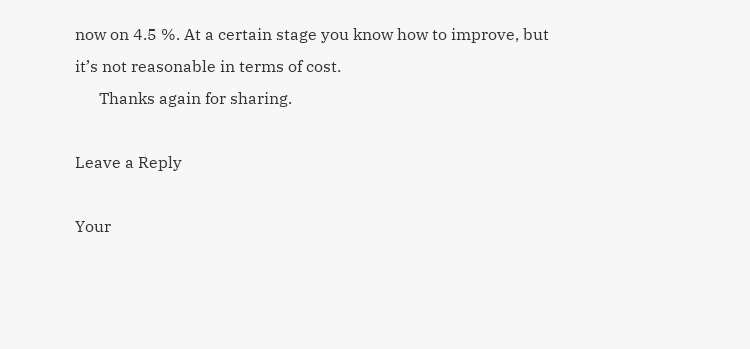now on 4.5 %. At a certain stage you know how to improve, but it’s not reasonable in terms of cost.
      Thanks again for sharing.

Leave a Reply

Your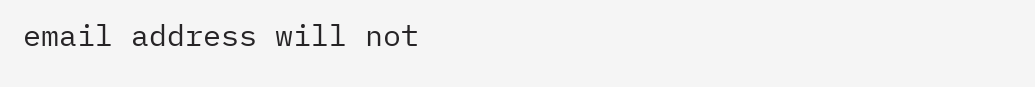email address will not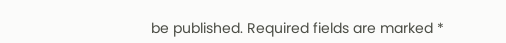be published. Required fields are marked *